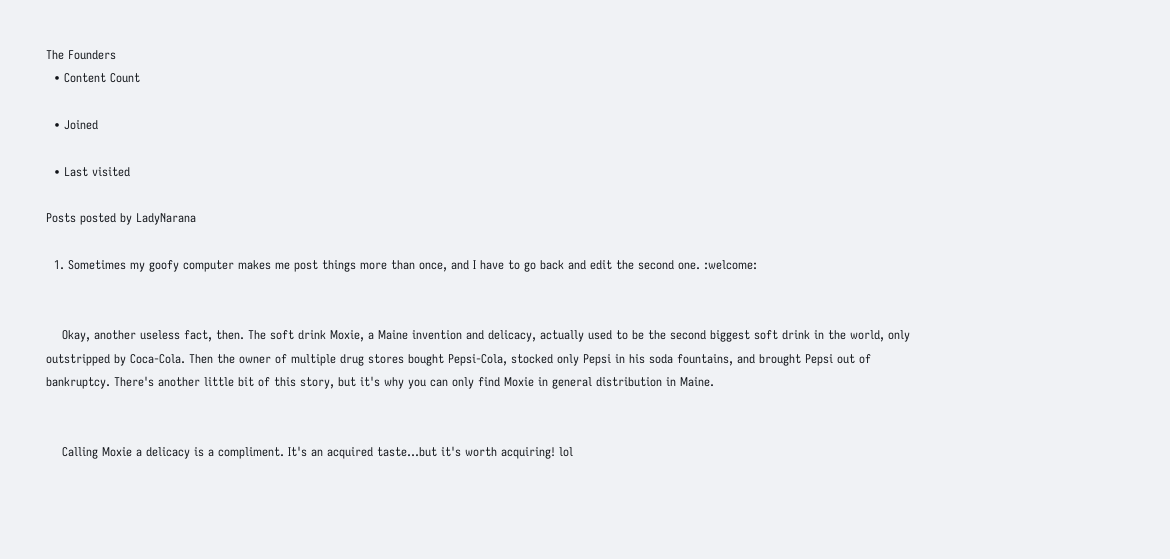The Founders
  • Content Count

  • Joined

  • Last visited

Posts posted by LadyNarana

  1. Sometimes my goofy computer makes me post things more than once, and I have to go back and edit the second one. :welcome:


    Okay, another useless fact, then. The soft drink Moxie, a Maine invention and delicacy, actually used to be the second biggest soft drink in the world, only outstripped by Coca-Cola. Then the owner of multiple drug stores bought Pepsi-Cola, stocked only Pepsi in his soda fountains, and brought Pepsi out of bankruptcy. There's another little bit of this story, but it's why you can only find Moxie in general distribution in Maine.


    Calling Moxie a delicacy is a compliment. It's an acquired taste...but it's worth acquiring! lol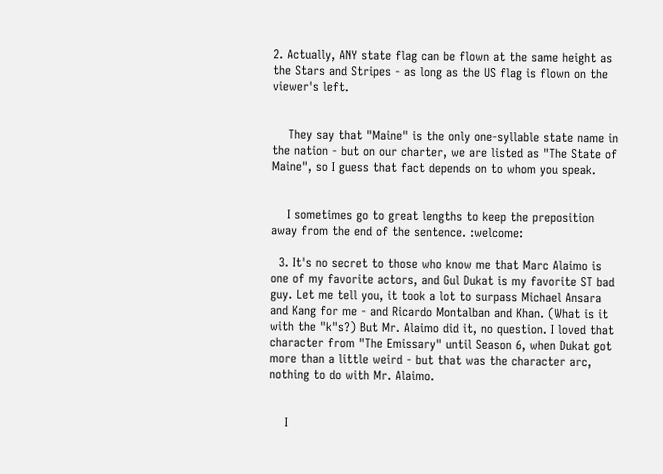2. Actually, ANY state flag can be flown at the same height as the Stars and Stripes - as long as the US flag is flown on the viewer's left.


    They say that "Maine" is the only one-syllable state name in the nation - but on our charter, we are listed as "The State of Maine", so I guess that fact depends on to whom you speak.


    I sometimes go to great lengths to keep the preposition away from the end of the sentence. :welcome:

  3. It's no secret to those who know me that Marc Alaimo is one of my favorite actors, and Gul Dukat is my favorite ST bad guy. Let me tell you, it took a lot to surpass Michael Ansara and Kang for me - and Ricardo Montalban and Khan. (What is it with the "k"s?) But Mr. Alaimo did it, no question. I loved that character from "The Emissary" until Season 6, when Dukat got more than a little weird - but that was the character arc, nothing to do with Mr. Alaimo.


    I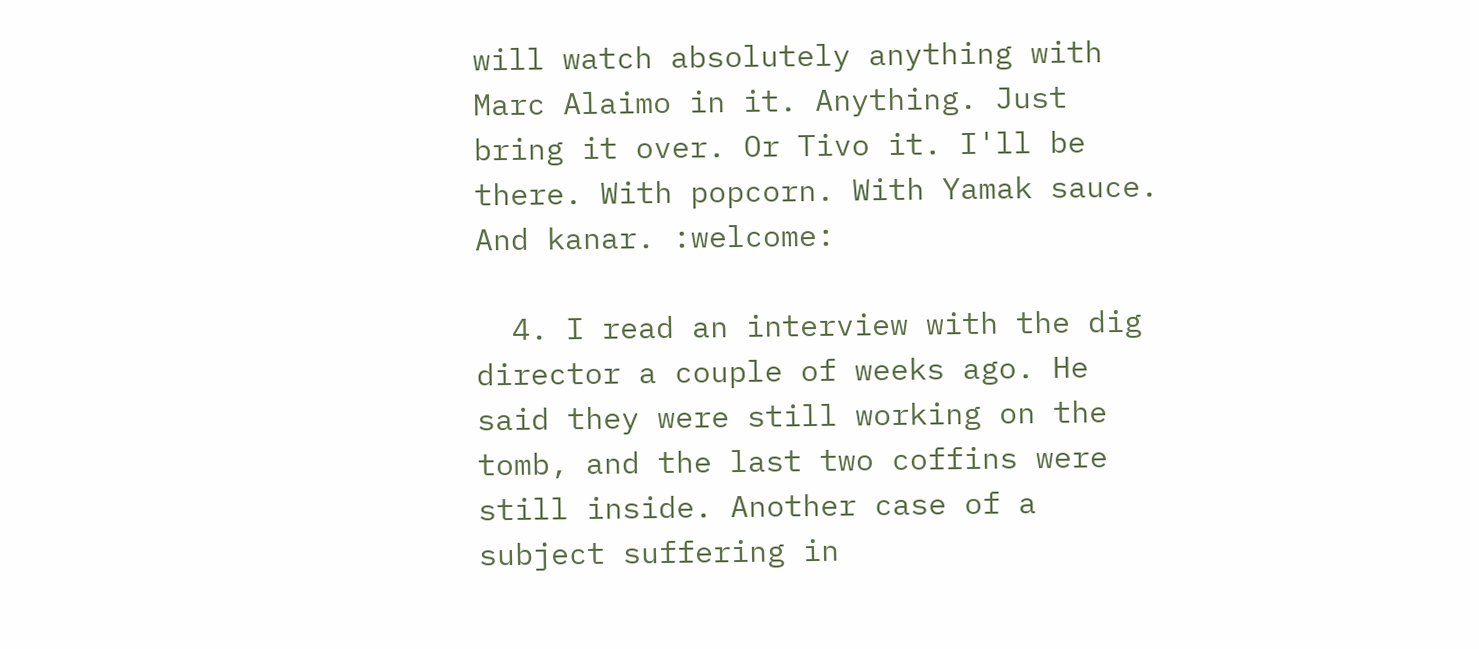will watch absolutely anything with Marc Alaimo in it. Anything. Just bring it over. Or Tivo it. I'll be there. With popcorn. With Yamak sauce. And kanar. :welcome:

  4. I read an interview with the dig director a couple of weeks ago. He said they were still working on the tomb, and the last two coffins were still inside. Another case of a subject suffering in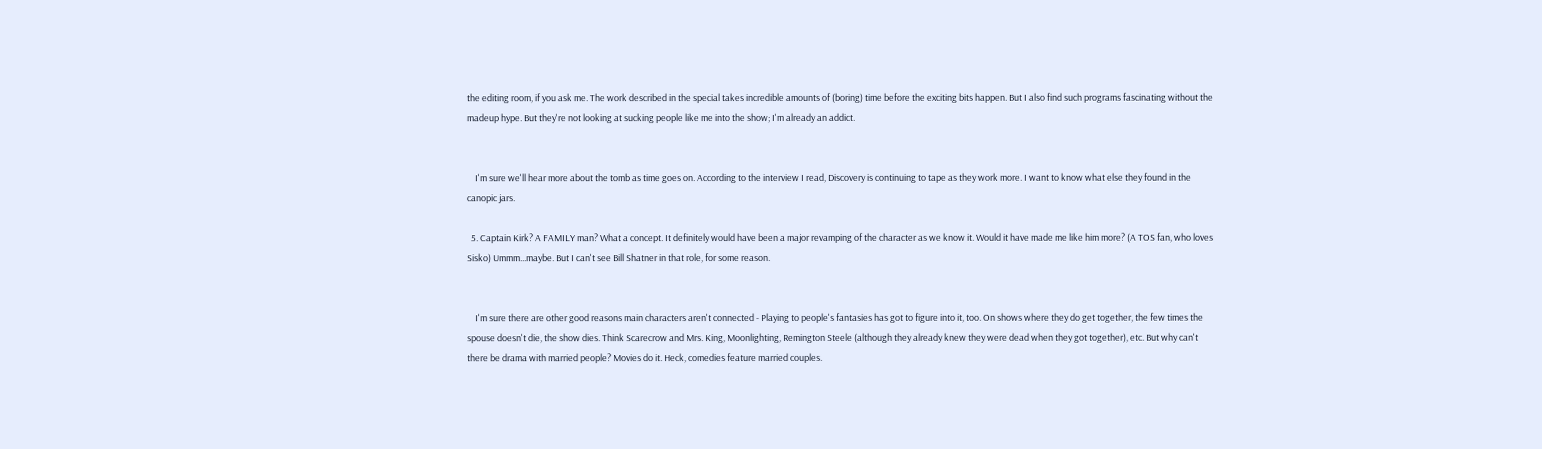the editing room, if you ask me. The work described in the special takes incredible amounts of (boring) time before the exciting bits happen. But I also find such programs fascinating without the madeup hype. But they're not looking at sucking people like me into the show; I'm already an addict.


    I'm sure we'll hear more about the tomb as time goes on. According to the interview I read, Discovery is continuing to tape as they work more. I want to know what else they found in the canopic jars.

  5. Captain Kirk? A FAMILY man? What a concept. It definitely would have been a major revamping of the character as we know it. Would it have made me like him more? (A TOS fan, who loves Sisko) Ummm...maybe. But I can't see Bill Shatner in that role, for some reason.


    I'm sure there are other good reasons main characters aren't connected - Playing to people's fantasies has got to figure into it, too. On shows where they do get together, the few times the spouse doesn't die, the show dies. Think Scarecrow and Mrs. King, Moonlighting, Remington Steele (although they already knew they were dead when they got together), etc. But why can't there be drama with married people? Movies do it. Heck, comedies feature married couples.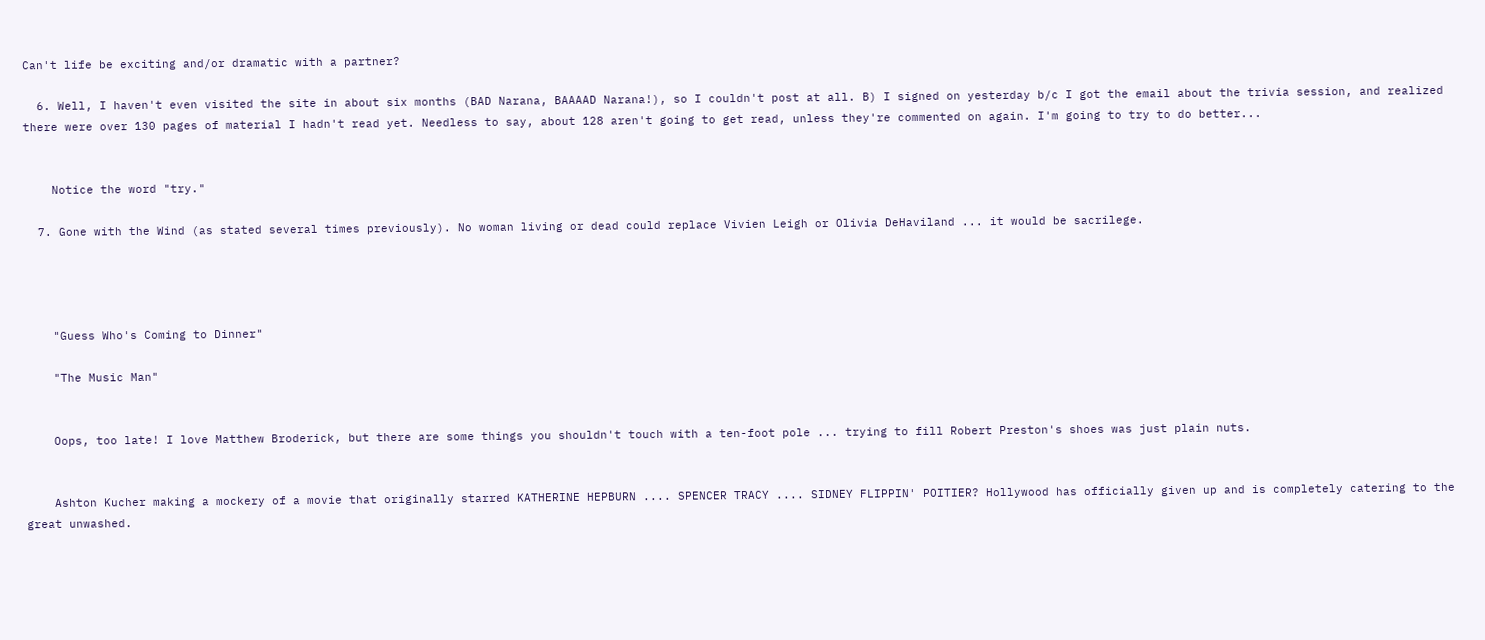Can't life be exciting and/or dramatic with a partner?

  6. Well, I haven't even visited the site in about six months (BAD Narana, BAAAAD Narana!), so I couldn't post at all. B) I signed on yesterday b/c I got the email about the trivia session, and realized there were over 130 pages of material I hadn't read yet. Needless to say, about 128 aren't going to get read, unless they're commented on again. I'm going to try to do better...


    Notice the word "try."

  7. Gone with the Wind (as stated several times previously). No woman living or dead could replace Vivien Leigh or Olivia DeHaviland ... it would be sacrilege.




    "Guess Who's Coming to Dinner"

    "The Music Man"


    Oops, too late! I love Matthew Broderick, but there are some things you shouldn't touch with a ten-foot pole ... trying to fill Robert Preston's shoes was just plain nuts.


    Ashton Kucher making a mockery of a movie that originally starred KATHERINE HEPBURN .... SPENCER TRACY .... SIDNEY FLIPPIN' POITIER? Hollywood has officially given up and is completely catering to the great unwashed.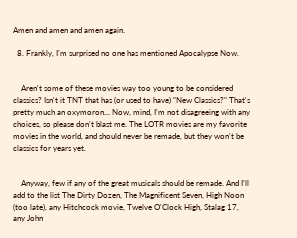Amen and amen and amen again.

  8. Frankly, I'm surprised no one has mentioned Apocalypse Now.


    Aren't some of these movies way too young to be considered classics? Isn't it TNT that has (or used to have) "New Classics?" That's pretty much an oxymoron... Now, mind, I'm not disagreeing with any choices, so please don't blast me. The LOTR movies are my favorite movies in the world, and should never be remade, but they won't be classics for years yet.


    Anyway, few if any of the great musicals should be remade. And I'll add to the list The Dirty Dozen, The Magnificent Seven, High Noon (too late), any Hitchcock movie, Twelve O'Clock High, Stalag 17, any John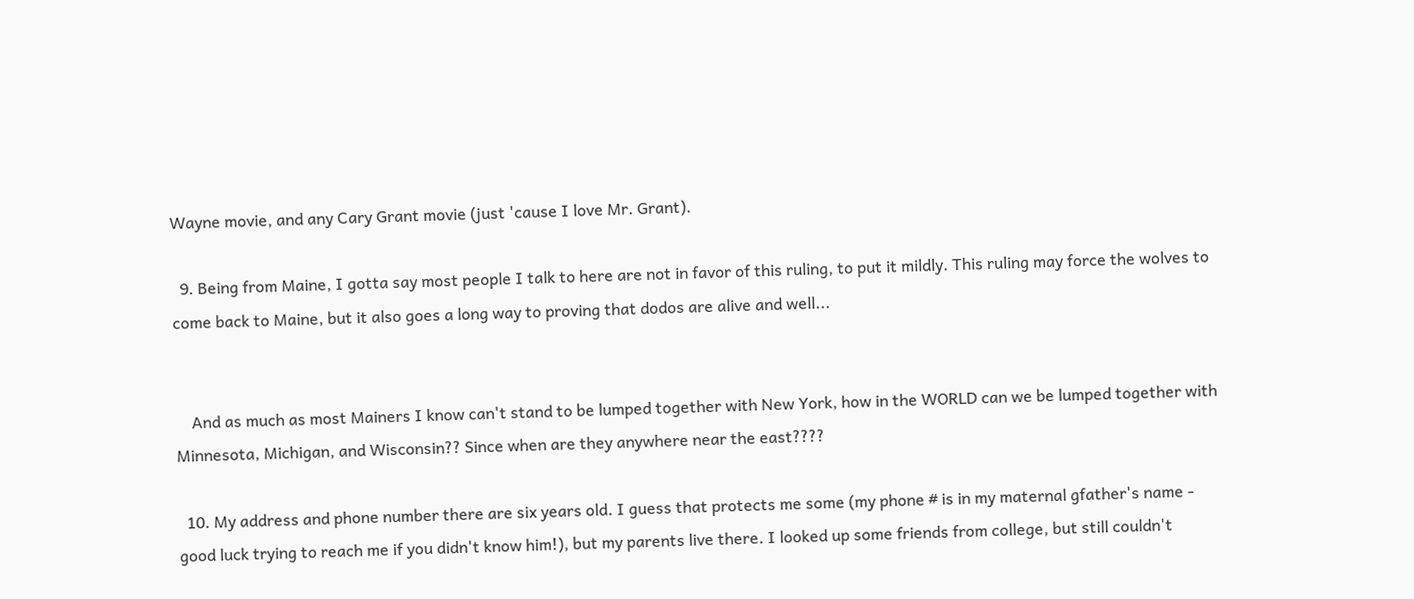Wayne movie, and any Cary Grant movie (just 'cause I love Mr. Grant).

  9. Being from Maine, I gotta say most people I talk to here are not in favor of this ruling, to put it mildly. This ruling may force the wolves to come back to Maine, but it also goes a long way to proving that dodos are alive and well...


    And as much as most Mainers I know can't stand to be lumped together with New York, how in the WORLD can we be lumped together with Minnesota, Michigan, and Wisconsin?? Since when are they anywhere near the east????

  10. My address and phone number there are six years old. I guess that protects me some (my phone # is in my maternal gfather's name - good luck trying to reach me if you didn't know him!), but my parents live there. I looked up some friends from college, but still couldn't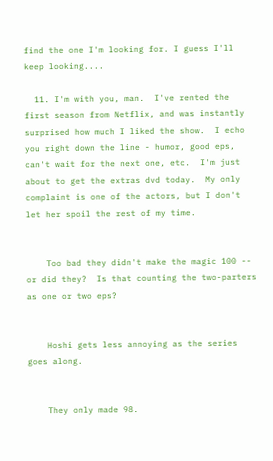find the one I'm looking for. I guess I'll keep looking....

  11. I'm with you, man.  I've rented the first season from Netflix, and was instantly surprised how much I liked the show.  I echo you right down the line - humor, good eps, can't wait for the next one, etc.  I'm just about to get the extras dvd today.  My only complaint is one of the actors, but I don't let her spoil the rest of my time.


    Too bad they didn't make the magic 100 -- or did they?  Is that counting the two-parters as one or two eps?


    Hoshi gets less annoying as the series goes along.


    They only made 98.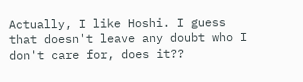Actually, I like Hoshi. I guess that doesn't leave any doubt who I don't care for, does it??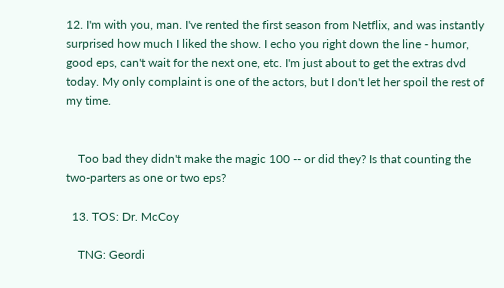12. I'm with you, man. I've rented the first season from Netflix, and was instantly surprised how much I liked the show. I echo you right down the line - humor, good eps, can't wait for the next one, etc. I'm just about to get the extras dvd today. My only complaint is one of the actors, but I don't let her spoil the rest of my time.


    Too bad they didn't make the magic 100 -- or did they? Is that counting the two-parters as one or two eps?

  13. TOS: Dr. McCoy

    TNG: Geordi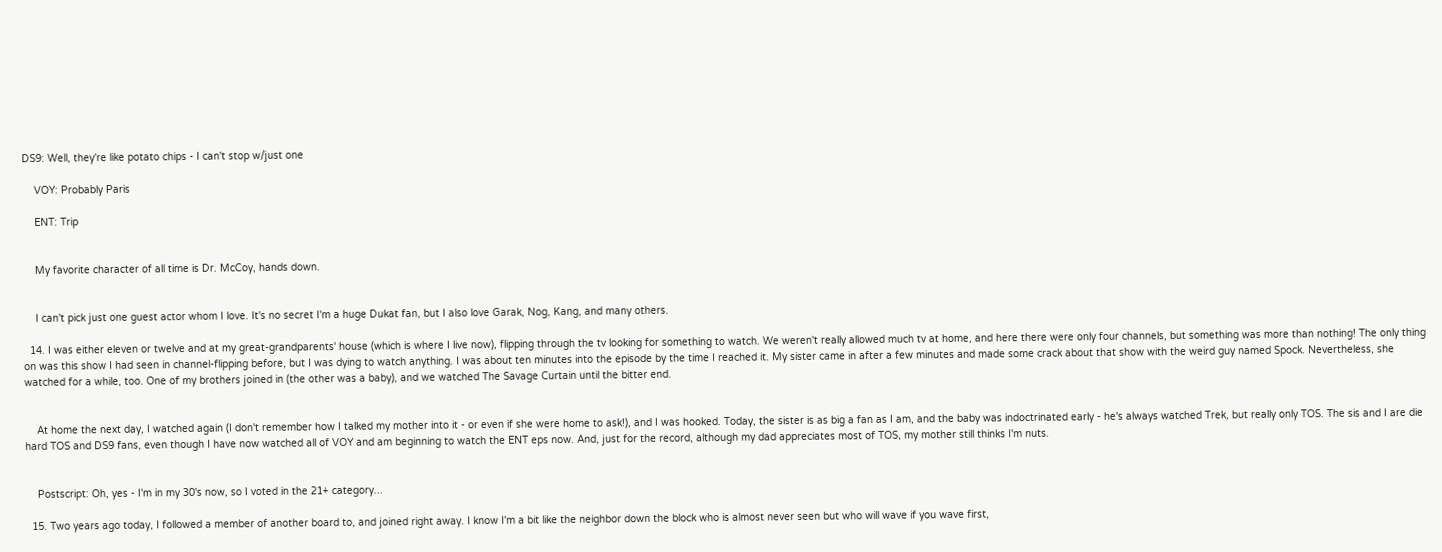DS9: Well, they're like potato chips - I can't stop w/just one

    VOY: Probably Paris

    ENT: Trip


    My favorite character of all time is Dr. McCoy, hands down.


    I can't pick just one guest actor whom I love. It's no secret I'm a huge Dukat fan, but I also love Garak, Nog, Kang, and many others.

  14. I was either eleven or twelve and at my great-grandparents' house (which is where I live now), flipping through the tv looking for something to watch. We weren't really allowed much tv at home, and here there were only four channels, but something was more than nothing! The only thing on was this show I had seen in channel-flipping before, but I was dying to watch anything. I was about ten minutes into the episode by the time I reached it. My sister came in after a few minutes and made some crack about that show with the weird guy named Spock. Nevertheless, she watched for a while, too. One of my brothers joined in (the other was a baby), and we watched The Savage Curtain until the bitter end.


    At home the next day, I watched again (I don't remember how I talked my mother into it - or even if she were home to ask!), and I was hooked. Today, the sister is as big a fan as I am, and the baby was indoctrinated early - he's always watched Trek, but really only TOS. The sis and I are die hard TOS and DS9 fans, even though I have now watched all of VOY and am beginning to watch the ENT eps now. And, just for the record, although my dad appreciates most of TOS, my mother still thinks I'm nuts.


    Postscript: Oh, yes - I'm in my 30's now, so I voted in the 21+ category...

  15. Two years ago today, I followed a member of another board to, and joined right away. I know I'm a bit like the neighbor down the block who is almost never seen but who will wave if you wave first,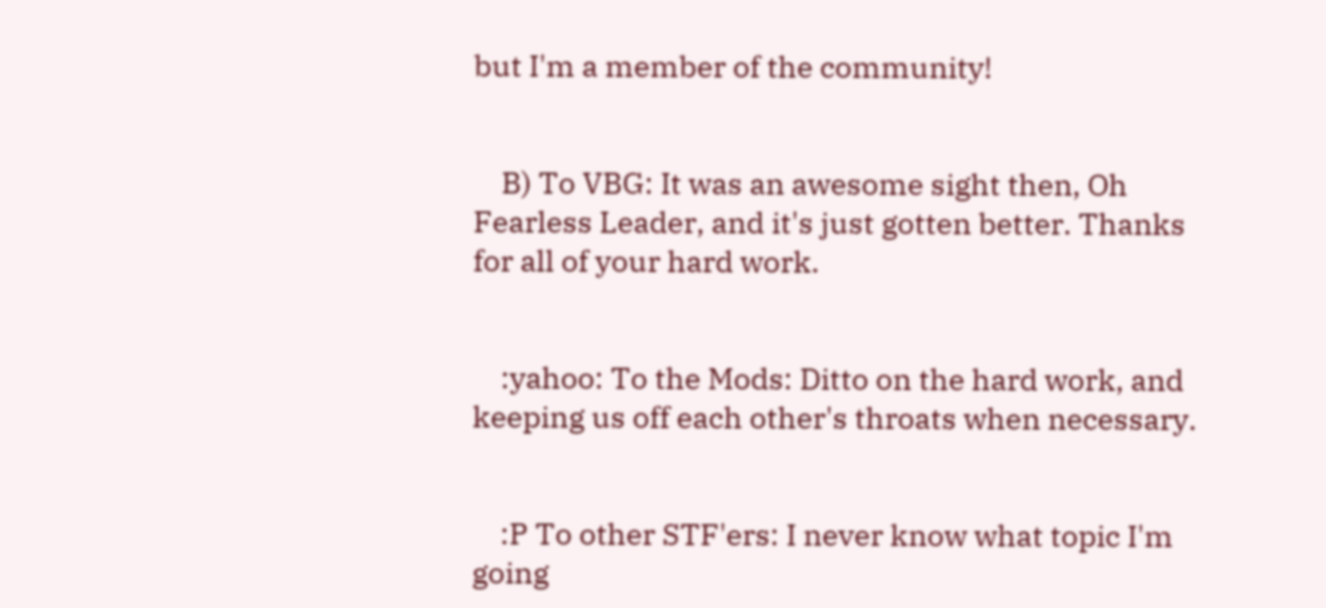but I'm a member of the community!


    B) To VBG: It was an awesome sight then, Oh Fearless Leader, and it's just gotten better. Thanks for all of your hard work.


    :yahoo: To the Mods: Ditto on the hard work, and keeping us off each other's throats when necessary.


    :P To other STF'ers: I never know what topic I'm going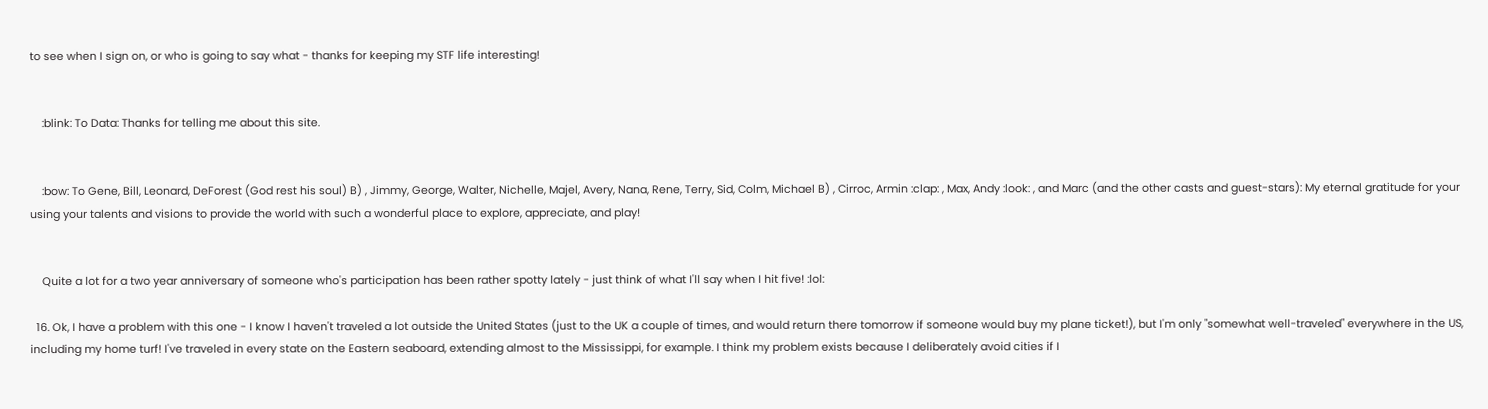to see when I sign on, or who is going to say what - thanks for keeping my STF life interesting!


    :blink: To Data: Thanks for telling me about this site.


    :bow: To Gene, Bill, Leonard, DeForest (God rest his soul) B) , Jimmy, George, Walter, Nichelle, Majel, Avery, Nana, Rene, Terry, Sid, Colm, Michael B) , Cirroc, Armin :clap: , Max, Andy :look: , and Marc (and the other casts and guest-stars): My eternal gratitude for your using your talents and visions to provide the world with such a wonderful place to explore, appreciate, and play!


    Quite a lot for a two year anniversary of someone who's participation has been rather spotty lately - just think of what I'll say when I hit five! :lol:

  16. Ok, I have a problem with this one - I know I haven't traveled a lot outside the United States (just to the UK a couple of times, and would return there tomorrow if someone would buy my plane ticket!), but I'm only "somewhat well-traveled" everywhere in the US, including my home turf! I've traveled in every state on the Eastern seaboard, extending almost to the Mississippi, for example. I think my problem exists because I deliberately avoid cities if I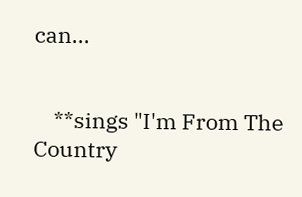can...


    **sings "I'm From The Country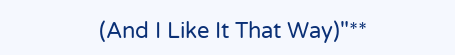(And I Like It That Way)"**